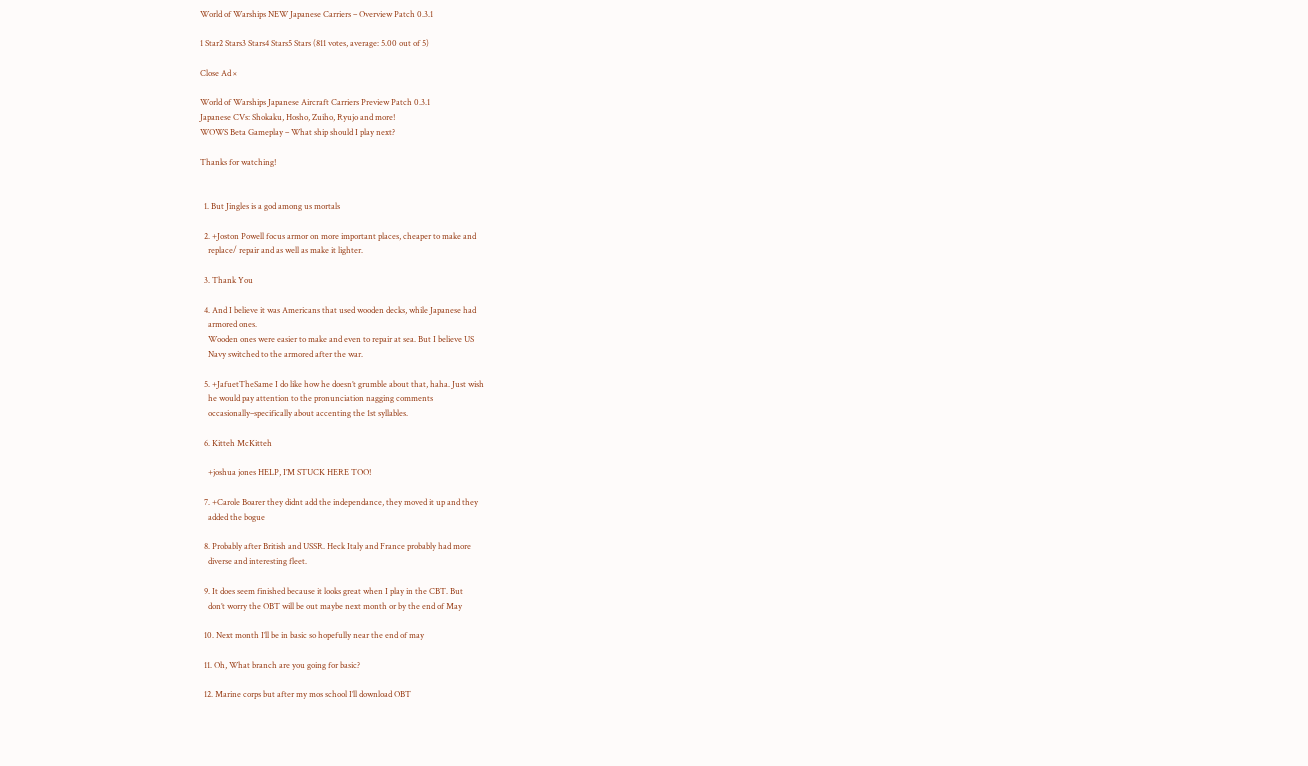World of Warships NEW Japanese Carriers – Overview Patch 0.3.1

1 Star2 Stars3 Stars4 Stars5 Stars (811 votes, average: 5.00 out of 5)

Close Ad ×

World of Warships Japanese Aircraft Carriers Preview Patch 0.3.1
Japanese CVs: Shokaku, Hosho, Zuiho, Ryujo and more!
WOWS Beta Gameplay – What ship should I play next?

Thanks for watching!


  1. But Jingles is a god among us mortals

  2. +Joston Powell focus armor on more important places, cheaper to make and
    replace/ repair and as well as make it lighter.

  3. Thank You

  4. And I believe it was Americans that used wooden decks, while Japanese had
    armored ones.
    Wooden ones were easier to make and even to repair at sea. But I believe US
    Navy switched to the armored after the war.

  5. +JafuetTheSame I do like how he doesn’t grumble about that, haha. Just wish
    he would pay attention to the pronunciation nagging comments
    occasionally–specifically about accenting the 1st syllables.

  6. Kitteh McKitteh

    +joshua jones HELP, I’M STUCK HERE TOO!

  7. +Carole Boarer they didnt add the independance, they moved it up and they
    added the bogue

  8. Probably after British and USSR. Heck Italy and France probably had more
    diverse and interesting fleet.

  9. It does seem finished because it looks great when I play in the CBT. But
    don’t worry the OBT will be out maybe next month or by the end of May

  10. Next month I’ll be in basic so hopefully near the end of may

  11. Oh, What branch are you going for basic?

  12. Marine corps but after my mos school I’ll download OBT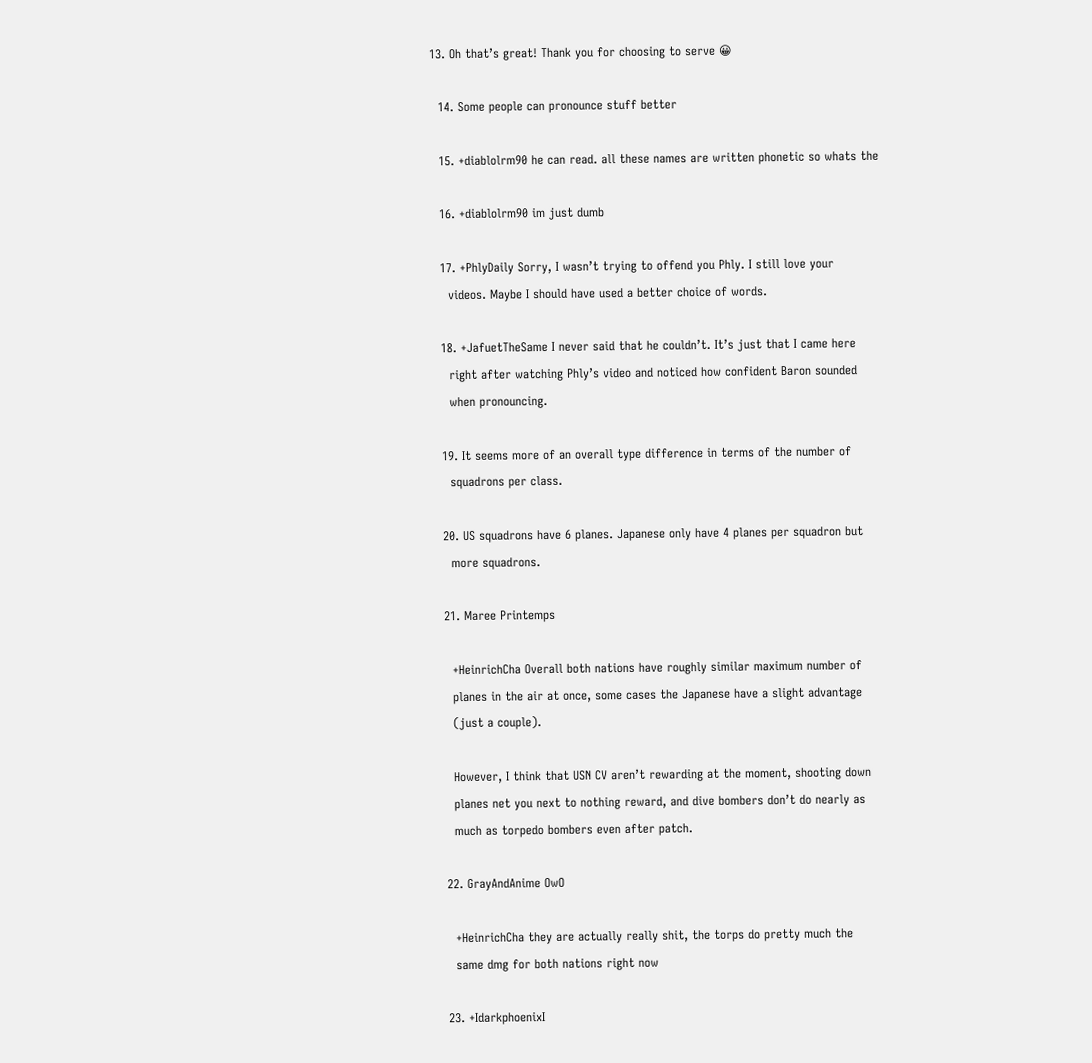13. Oh that’s great! Thank you for choosing to serve 😀

  14. Some people can pronounce stuff better

  15. +diablolrm90 he can read. all these names are written phonetic so whats the

  16. +diablolrm90 im just dumb

  17. +PhlyDaily Sorry, I wasn’t trying to offend you Phly. I still love your
    videos. Maybe I should have used a better choice of words.

  18. +JafuetTheSame I never said that he couldn’t. It’s just that I came here
    right after watching Phly’s video and noticed how confident Baron sounded
    when pronouncing.

  19. It seems more of an overall type difference in terms of the number of
    squadrons per class.

  20. US squadrons have 6 planes. Japanese only have 4 planes per squadron but
    more squadrons.

  21. Maree Printemps

    +HeinrichCha Overall both nations have roughly similar maximum number of
    planes in the air at once, some cases the Japanese have a slight advantage
    (just a couple).

    However, I think that USN CV aren’t rewarding at the moment, shooting down
    planes net you next to nothing reward, and dive bombers don’t do nearly as
    much as torpedo bombers even after patch.

  22. GrayAndAnime OwO

    +HeinrichCha they are actually really shit, the torps do pretty much the
    same dmg for both nations right now

  23. +IdarkphoenixI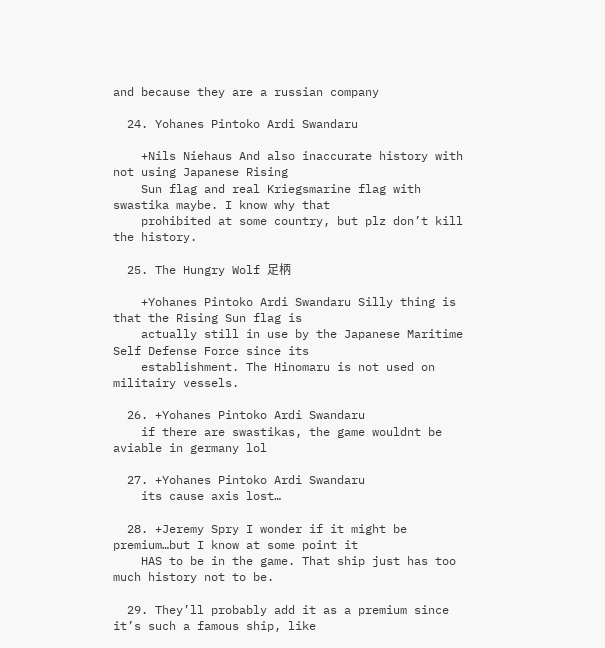and because they are a russian company

  24. Yohanes Pintoko Ardi Swandaru

    +Nils Niehaus And also inaccurate history with not using Japanese Rising
    Sun flag and real Kriegsmarine flag with swastika maybe. I know why that
    prohibited at some country, but plz don’t kill the history.

  25. The Hungry Wolf 足柄

    +Yohanes Pintoko Ardi Swandaru Silly thing is that the Rising Sun flag is
    actually still in use by the Japanese Maritime Self Defense Force since its
    establishment. The Hinomaru is not used on militairy vessels.

  26. +Yohanes Pintoko Ardi Swandaru
    if there are swastikas, the game wouldnt be aviable in germany lol

  27. +Yohanes Pintoko Ardi Swandaru
    its cause axis lost…

  28. +Jeremy Spry I wonder if it might be premium…but I know at some point it
    HAS to be in the game. That ship just has too much history not to be.

  29. They’ll probably add it as a premium since it’s such a famous ship, like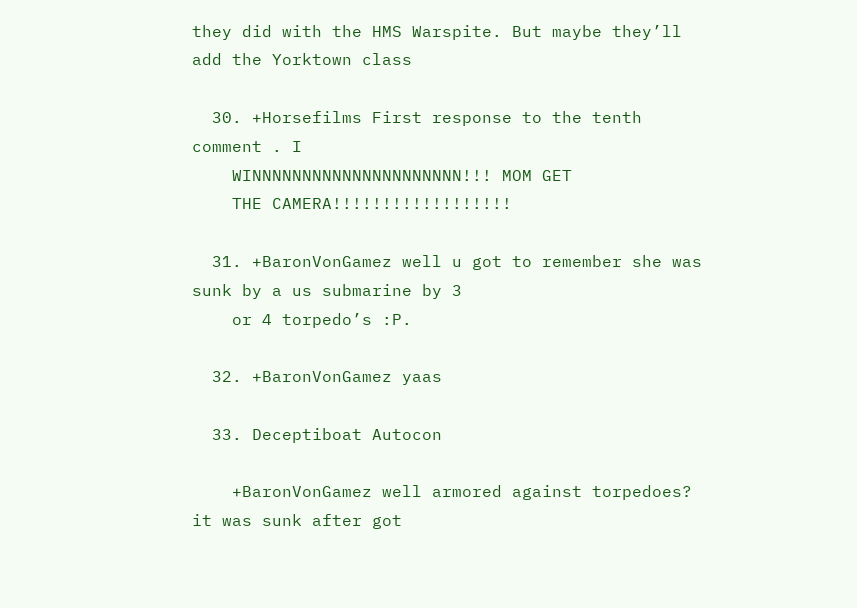they did with the HMS Warspite. But maybe they’ll add the Yorktown class

  30. +Horsefilms First response to the tenth comment . I
    WINNNNNNNNNNNNNNNNNNNNN!!! MOM GET
    THE CAMERA!!!!!!!!!!!!!!!!!!

  31. +BaronVonGamez well u got to remember she was sunk by a us submarine by 3
    or 4 torpedo’s :P.

  32. +BaronVonGamez yaas

  33. Deceptiboat Autocon

    +BaronVonGamez well armored against torpedoes? it was sunk after got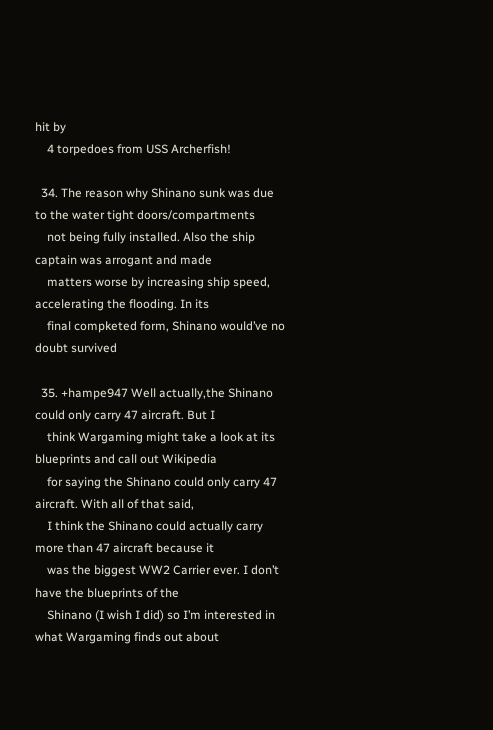hit by
    4 torpedoes from USS Archerfish!

  34. The reason why Shinano sunk was due to the water tight doors/compartments
    not being fully installed. Also the ship captain was arrogant and made
    matters worse by increasing ship speed, accelerating the flooding. In its
    final compketed form, Shinano would’ve no doubt survived

  35. +hampe947 Well actually,the Shinano could only carry 47 aircraft. But I
    think Wargaming might take a look at its blueprints and call out Wikipedia
    for saying the Shinano could only carry 47 aircraft. With all of that said,
    I think the Shinano could actually carry more than 47 aircraft because it
    was the biggest WW2 Carrier ever. I don’t have the blueprints of the
    Shinano (I wish I did) so I’m interested in what Wargaming finds out about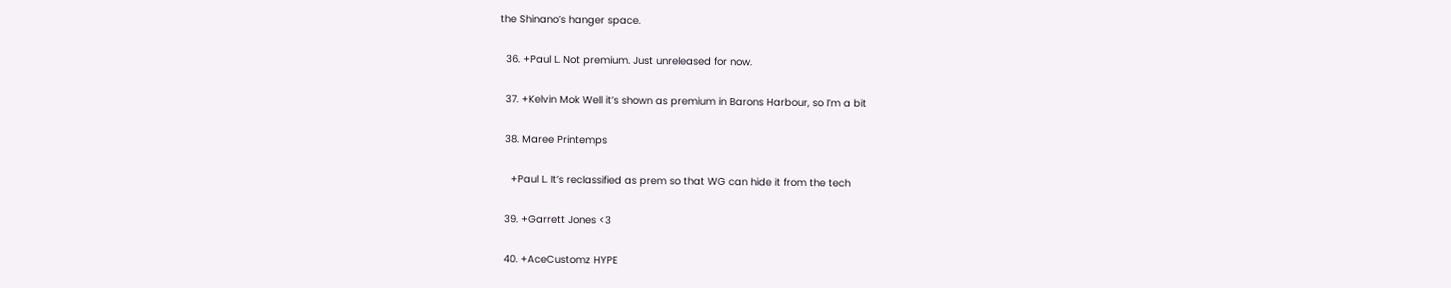the Shinano’s hanger space.

  36. +Paul L. Not premium. Just unreleased for now.

  37. +Kelvin Mok Well it’s shown as premium in Barons Harbour, so I’m a bit

  38. Maree Printemps

    +Paul L. It’s reclassified as prem so that WG can hide it from the tech

  39. +Garrett Jones <3

  40. +AceCustomz HYPE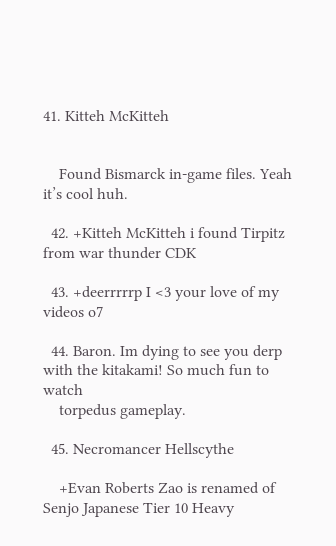41. Kitteh McKitteh


    Found Bismarck in-game files. Yeah it’s cool huh.

  42. +Kitteh McKitteh i found Tirpitz from war thunder CDK

  43. +deerrrrrp I <3 your love of my videos o7

  44. Baron. Im dying to see you derp with the kitakami! So much fun to watch
    torpedus gameplay.

  45. Necromancer Hellscythe

    +Evan Roberts Zao is renamed of Senjo Japanese Tier 10 Heavy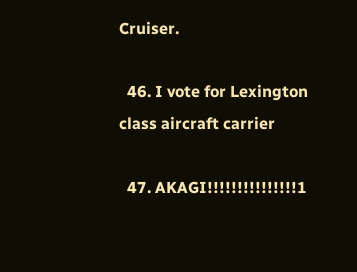Cruiser.

  46. I vote for Lexington class aircraft carrier

  47. AKAGI!!!!!!!!!!!!!!!1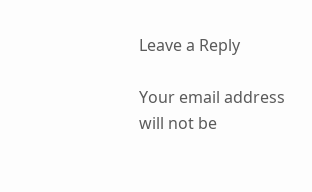Leave a Reply

Your email address will not be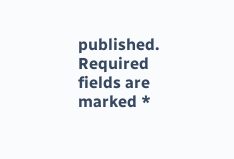published. Required fields are marked *